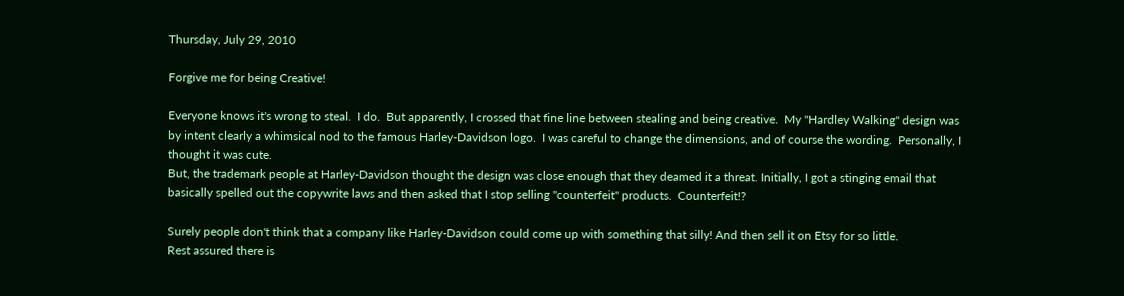Thursday, July 29, 2010

Forgive me for being Creative!

Everyone knows it's wrong to steal.  I do.  But apparently, I crossed that fine line between stealing and being creative.  My "Hardley Walking" design was by intent clearly a whimsical nod to the famous Harley-Davidson logo.  I was careful to change the dimensions, and of course the wording.  Personally, I thought it was cute.
But, the trademark people at Harley-Davidson thought the design was close enough that they deamed it a threat. Initially, I got a stinging email that basically spelled out the copywrite laws and then asked that I stop selling "counterfeit" products.  Counterfeit!?

Surely people don't think that a company like Harley-Davidson could come up with something that silly! And then sell it on Etsy for so little.
Rest assured there is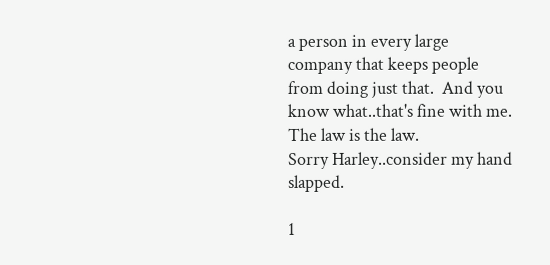a person in every large company that keeps people from doing just that.  And you know what..that's fine with me.  The law is the law.
Sorry Harley..consider my hand slapped.

1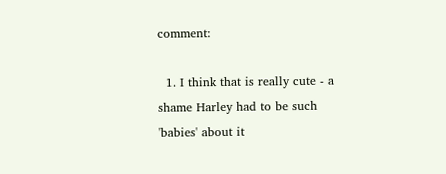comment:

  1. I think that is really cute - a shame Harley had to be such 'babies' about it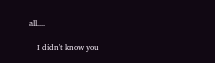all....

    I didn't know you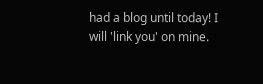had a blog until today! I will 'link you' on mine.